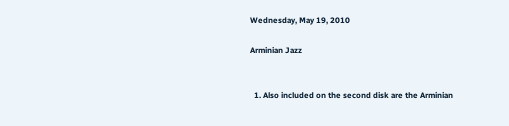Wednesday, May 19, 2010

Arminian Jazz


  1. Also included on the second disk are the Arminian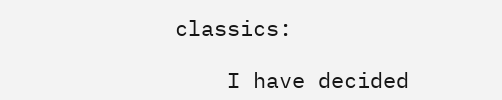classics:

    I have decided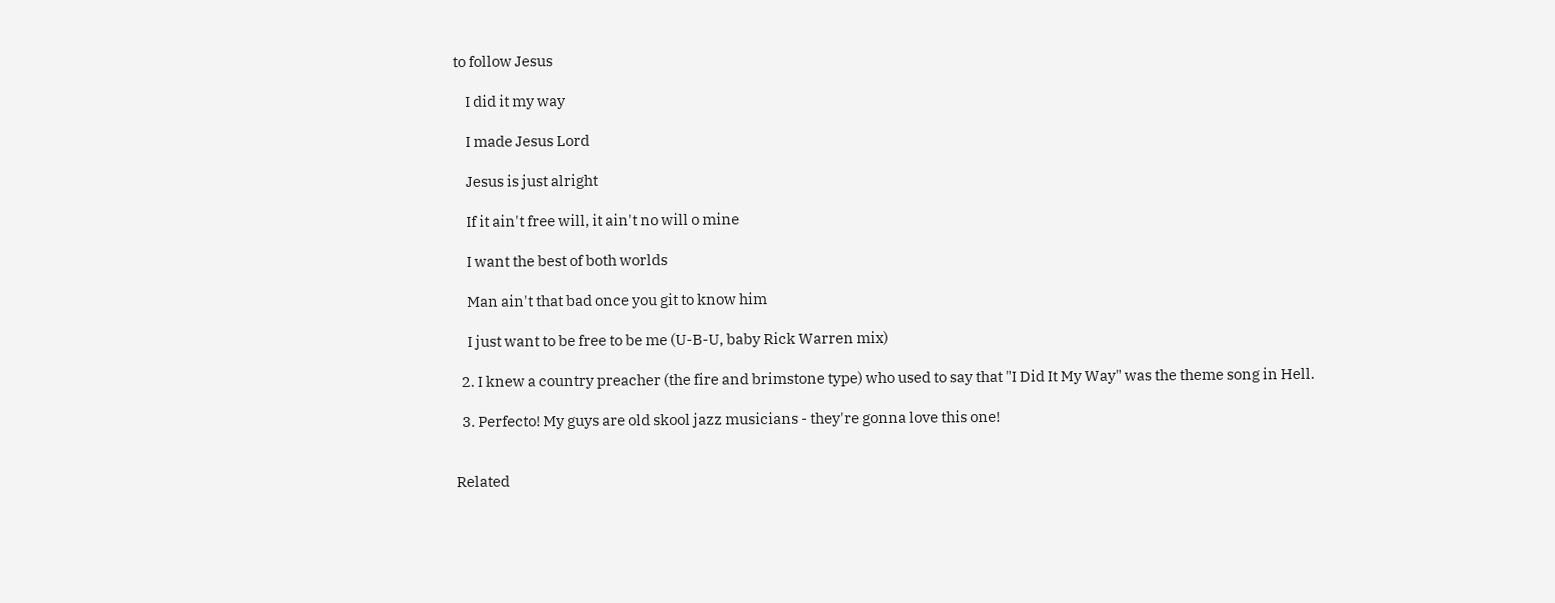to follow Jesus

    I did it my way

    I made Jesus Lord

    Jesus is just alright

    If it ain't free will, it ain't no will o mine

    I want the best of both worlds

    Man ain't that bad once you git to know him

    I just want to be free to be me (U-B-U, baby Rick Warren mix)

  2. I knew a country preacher (the fire and brimstone type) who used to say that "I Did It My Way" was the theme song in Hell.

  3. Perfecto! My guys are old skool jazz musicians - they're gonna love this one!


Related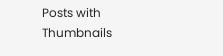Posts with Thumbnails